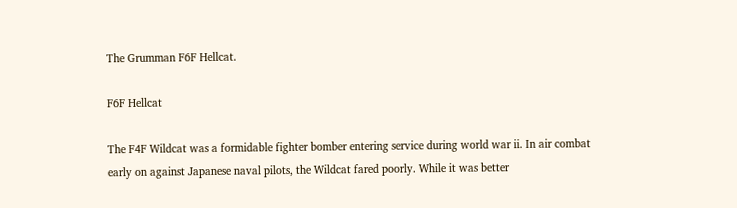The Grumman F6F Hellcat.

F6F Hellcat

The F4F Wildcat was a formidable fighter bomber entering service during world war ii. In air combat early on against Japanese naval pilots, the Wildcat fared poorly. While it was better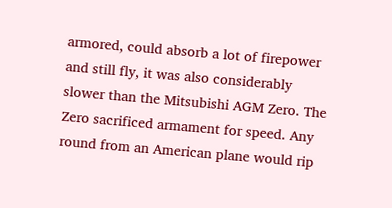armored, could absorb a lot of firepower and still fly, it was also considerably slower than the Mitsubishi AGM Zero. The Zero sacrificed armament for speed. Any round from an American plane would rip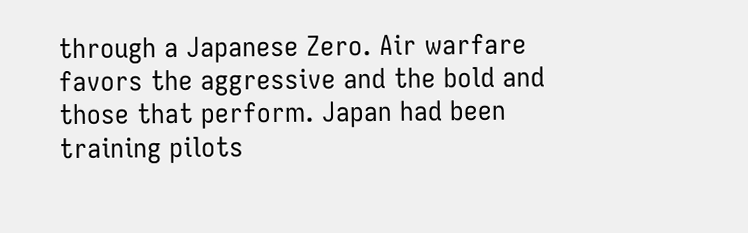through a Japanese Zero. Air warfare favors the aggressive and the bold and those that perform. Japan had been training pilots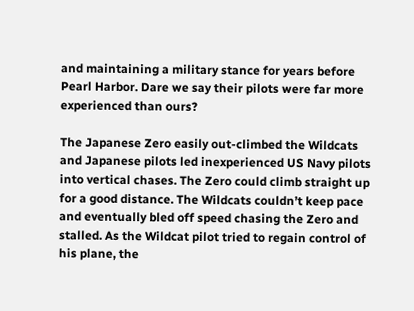and maintaining a military stance for years before Pearl Harbor. Dare we say their pilots were far more experienced than ours?

The Japanese Zero easily out-climbed the Wildcats and Japanese pilots led inexperienced US Navy pilots into vertical chases. The Zero could climb straight up for a good distance. The Wildcats couldn’t keep pace and eventually bled off speed chasing the Zero and stalled. As the Wildcat pilot tried to regain control of his plane, the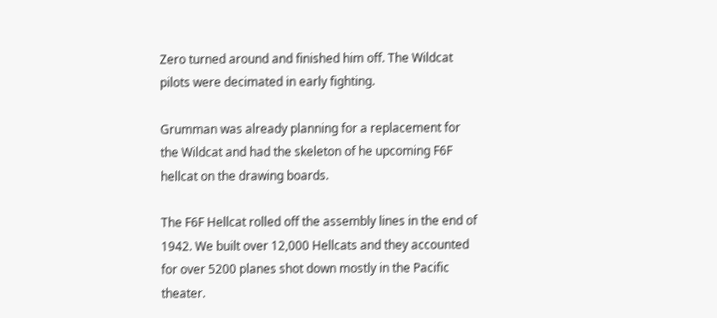Zero turned around and finished him off. The Wildcat pilots were decimated in early fighting.

Grumman was already planning for a replacement for the Wildcat and had the skeleton of he upcoming F6F hellcat on the drawing boards.

The F6F Hellcat rolled off the assembly lines in the end of 1942. We built over 12,000 Hellcats and they accounted for over 5200 planes shot down mostly in the Pacific theater.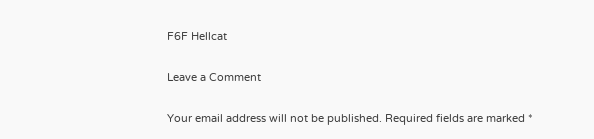F6F Hellcat

Leave a Comment

Your email address will not be published. Required fields are marked *